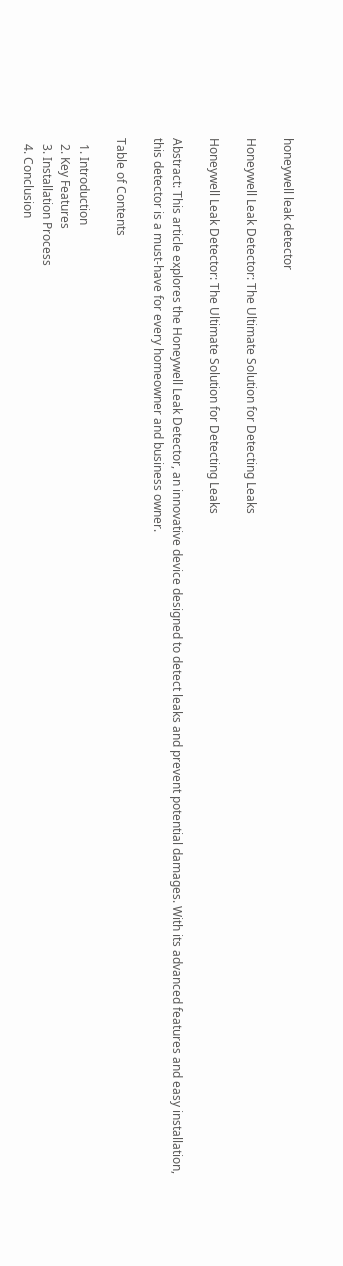honeywell leak detector

Honeywell Leak Detector: The Ultimate Solution for Detecting Leaks

Honeywell Leak Detector: The Ultimate Solution for Detecting Leaks

Abstract: This article explores the Honeywell Leak Detector, an innovative device designed to detect leaks and prevent potential damages. With its advanced features and easy installation, this detector is a must-have for every homeowner and business owner.

Table of Contents

  1. Introduction
  2. Key Features
  3. Installation Process
  4. Conclusion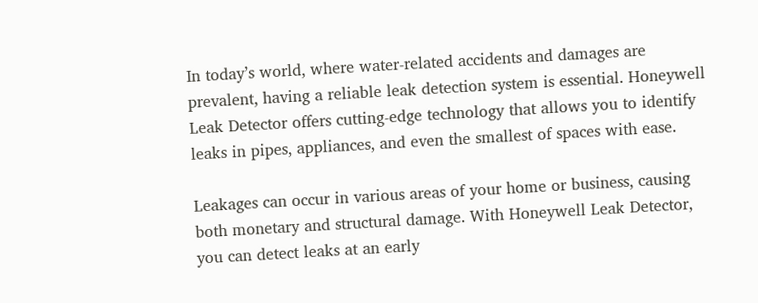In today’s world, where water-related accidents and damages are prevalent, having a reliable leak detection system is essential. Honeywell Leak Detector offers cutting-edge technology that allows you to identify leaks in pipes, appliances, and even the smallest of spaces with ease.

Leakages can occur in various areas of your home or business, causing both monetary and structural damage. With Honeywell Leak Detector, you can detect leaks at an early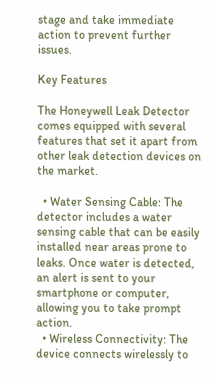stage and take immediate action to prevent further issues.

Key Features

The Honeywell Leak Detector comes equipped with several features that set it apart from other leak detection devices on the market.

  • Water Sensing Cable: The detector includes a water sensing cable that can be easily installed near areas prone to leaks. Once water is detected, an alert is sent to your smartphone or computer, allowing you to take prompt action.
  • Wireless Connectivity: The device connects wirelessly to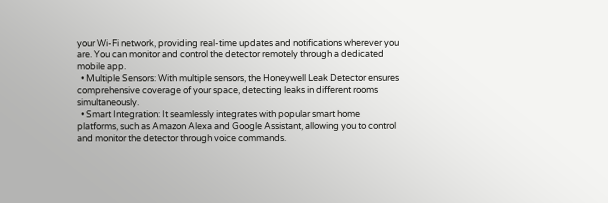your Wi-Fi network, providing real-time updates and notifications wherever you are. You can monitor and control the detector remotely through a dedicated mobile app.
  • Multiple Sensors: With multiple sensors, the Honeywell Leak Detector ensures comprehensive coverage of your space, detecting leaks in different rooms simultaneously.
  • Smart Integration: It seamlessly integrates with popular smart home platforms, such as Amazon Alexa and Google Assistant, allowing you to control and monitor the detector through voice commands.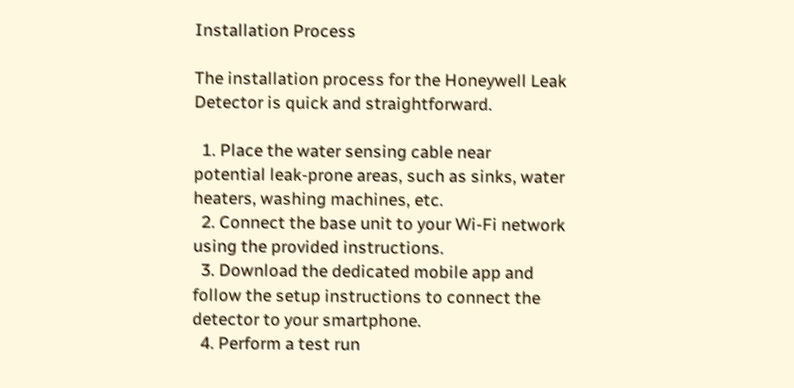Installation Process

The installation process for the Honeywell Leak Detector is quick and straightforward.

  1. Place the water sensing cable near potential leak-prone areas, such as sinks, water heaters, washing machines, etc.
  2. Connect the base unit to your Wi-Fi network using the provided instructions.
  3. Download the dedicated mobile app and follow the setup instructions to connect the detector to your smartphone.
  4. Perform a test run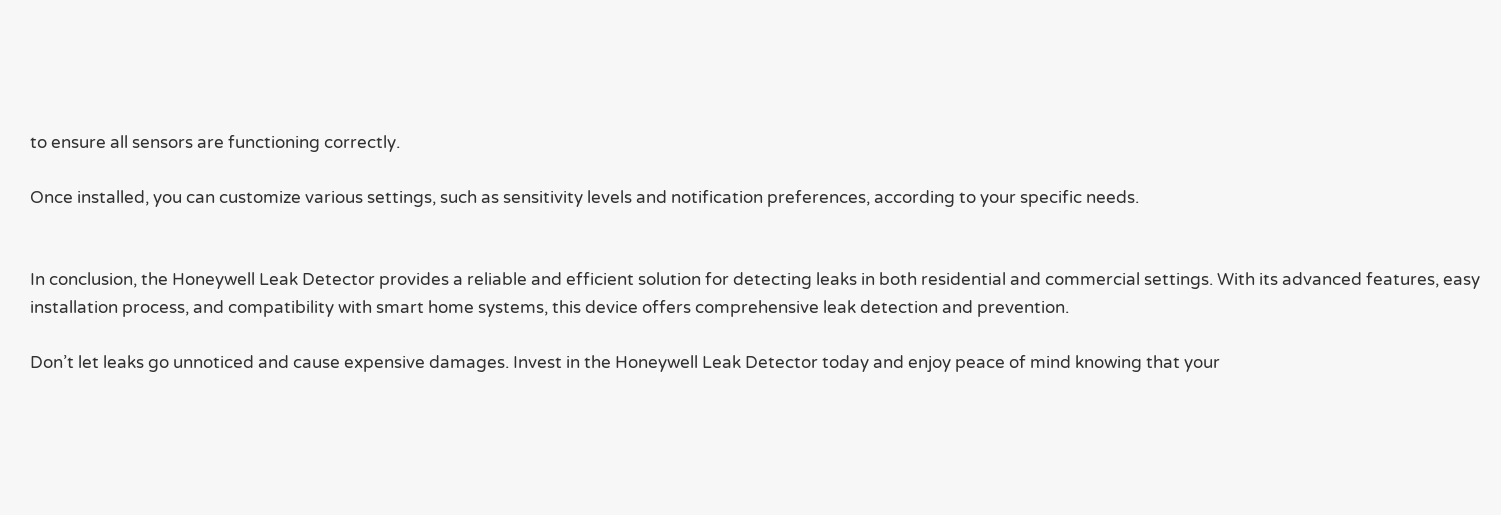to ensure all sensors are functioning correctly.

Once installed, you can customize various settings, such as sensitivity levels and notification preferences, according to your specific needs.


In conclusion, the Honeywell Leak Detector provides a reliable and efficient solution for detecting leaks in both residential and commercial settings. With its advanced features, easy installation process, and compatibility with smart home systems, this device offers comprehensive leak detection and prevention.

Don’t let leaks go unnoticed and cause expensive damages. Invest in the Honeywell Leak Detector today and enjoy peace of mind knowing that your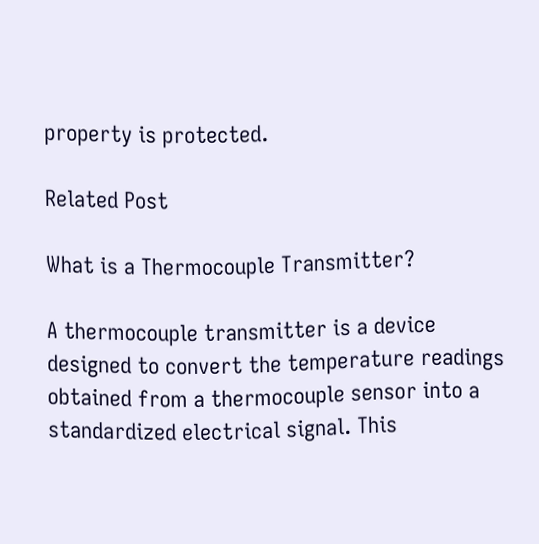property is protected.

Related Post

What is a Thermocouple Transmitter?

A thermocouple transmitter is a device designed to convert the temperature readings obtained from a thermocouple sensor into a standardized electrical signal. This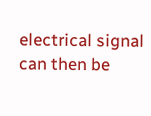electrical signal can then be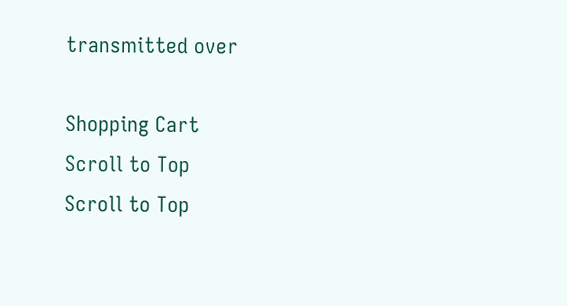transmitted over

Shopping Cart
Scroll to Top
Scroll to Top